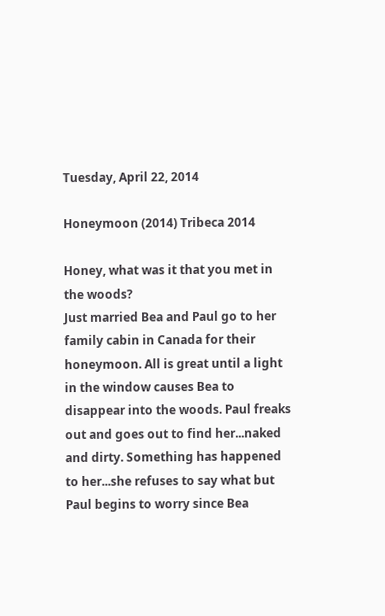Tuesday, April 22, 2014

Honeymoon (2014) Tribeca 2014

Honey, what was it that you met in the woods?
Just married Bea and Paul go to her family cabin in Canada for their honeymoon. All is great until a light in the window causes Bea to disappear into the woods. Paul freaks out and goes out to find her...naked and dirty. Something has happened to her...she refuses to say what but Paul begins to worry since Bea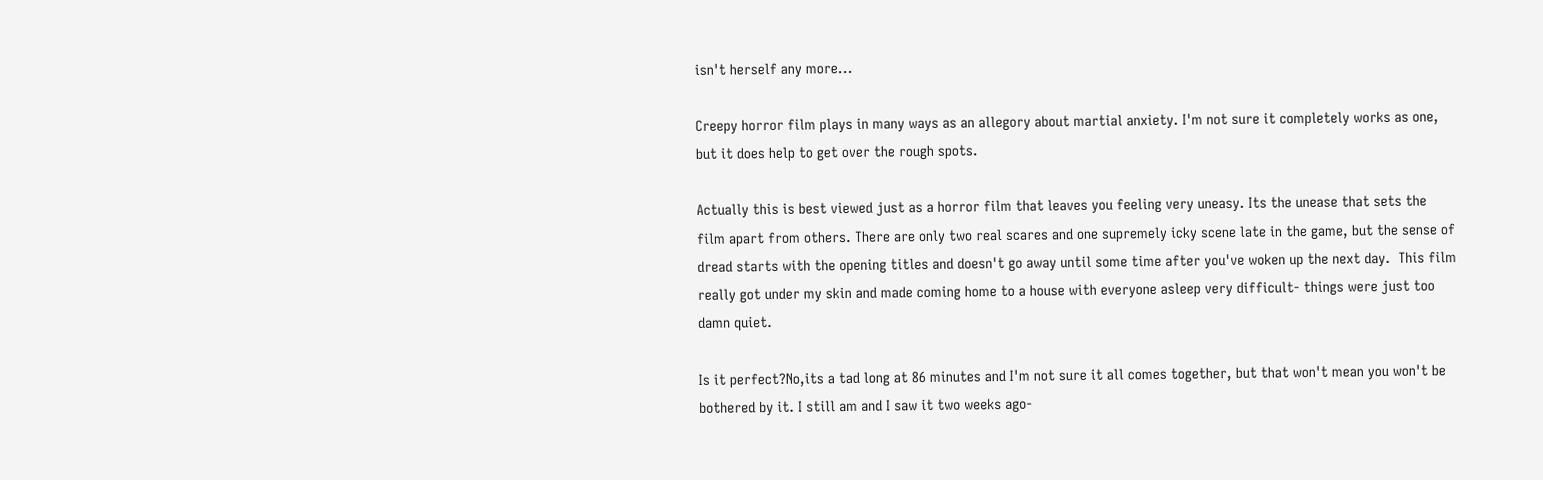isn't herself any more...

Creepy horror film plays in many ways as an allegory about martial anxiety. I'm not sure it completely works as one, but it does help to get over the rough spots.

Actually this is best viewed just as a horror film that leaves you feeling very uneasy. Its the unease that sets the film apart from others. There are only two real scares and one supremely icky scene late in the game, but the sense of dread starts with the opening titles and doesn't go away until some time after you've woken up the next day.  This film really got under my skin and made coming home to a house with everyone asleep very difficult- things were just too damn quiet.

Is it perfect?No,its a tad long at 86 minutes and I'm not sure it all comes together, but that won't mean you won't be bothered by it. I still am and I saw it two weeks ago-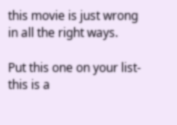this movie is just wrong in all the right ways.

Put this one on your list- this is a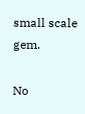small scale gem.

No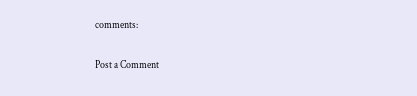comments:

Post a Comment